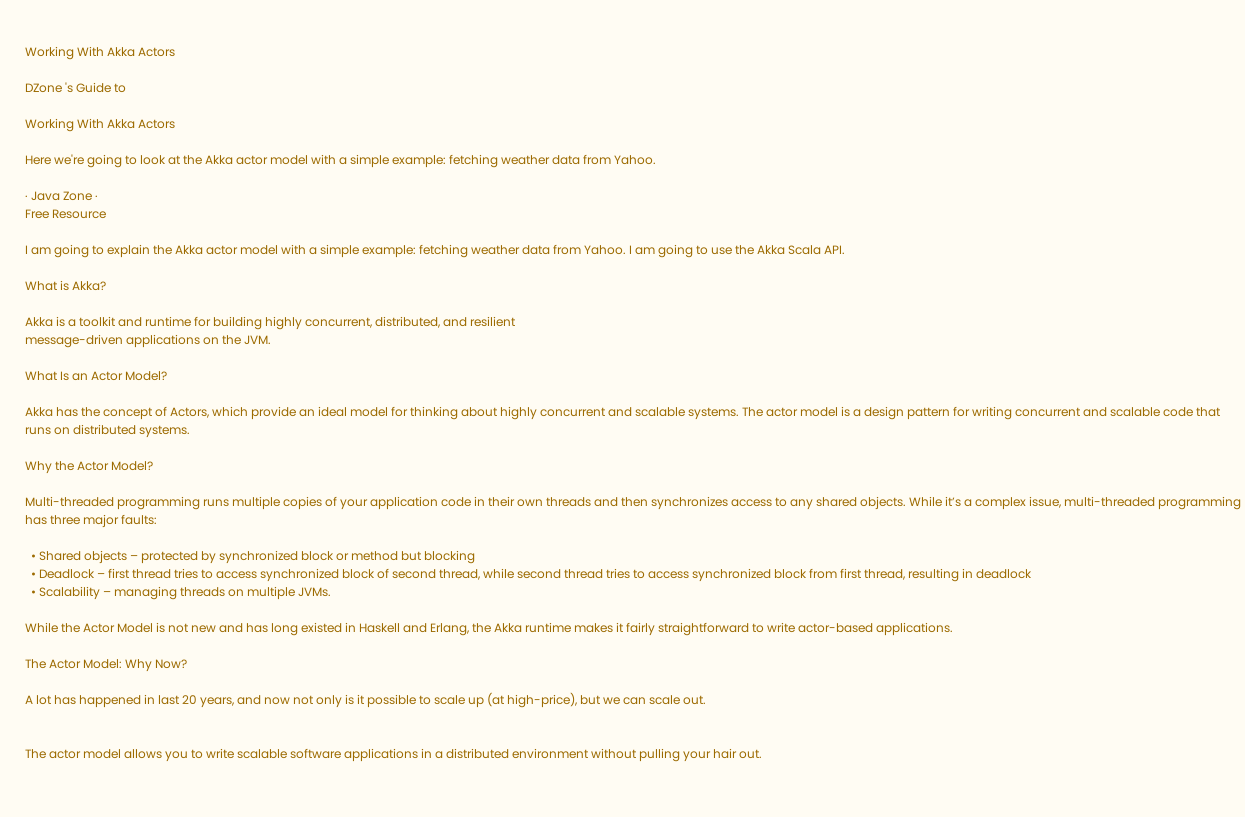Working With Akka Actors

DZone 's Guide to

Working With Akka Actors

Here we're going to look at the Akka actor model with a simple example: fetching weather data from Yahoo.

· Java Zone ·
Free Resource

I am going to explain the Akka actor model with a simple example: fetching weather data from Yahoo. I am going to use the Akka Scala API.

What is Akka?

Akka is a toolkit and runtime for building highly concurrent, distributed, and resilient
message-driven applications on the JVM.

What Is an Actor Model?

Akka has the concept of Actors, which provide an ideal model for thinking about highly concurrent and scalable systems. The actor model is a design pattern for writing concurrent and scalable code that runs on distributed systems.

Why the Actor Model?

Multi-threaded programming runs multiple copies of your application code in their own threads and then synchronizes access to any shared objects. While it’s a complex issue, multi-threaded programming has three major faults:

  • Shared objects – protected by synchronized block or method but blocking
  • Deadlock – first thread tries to access synchronized block of second thread, while second thread tries to access synchronized block from first thread, resulting in deadlock
  • Scalability – managing threads on multiple JVMs.

While the Actor Model is not new and has long existed in Haskell and Erlang, the Akka runtime makes it fairly straightforward to write actor-based applications.

The Actor Model: Why Now?

A lot has happened in last 20 years, and now not only is it possible to scale up (at high-price), but we can scale out.


The actor model allows you to write scalable software applications in a distributed environment without pulling your hair out.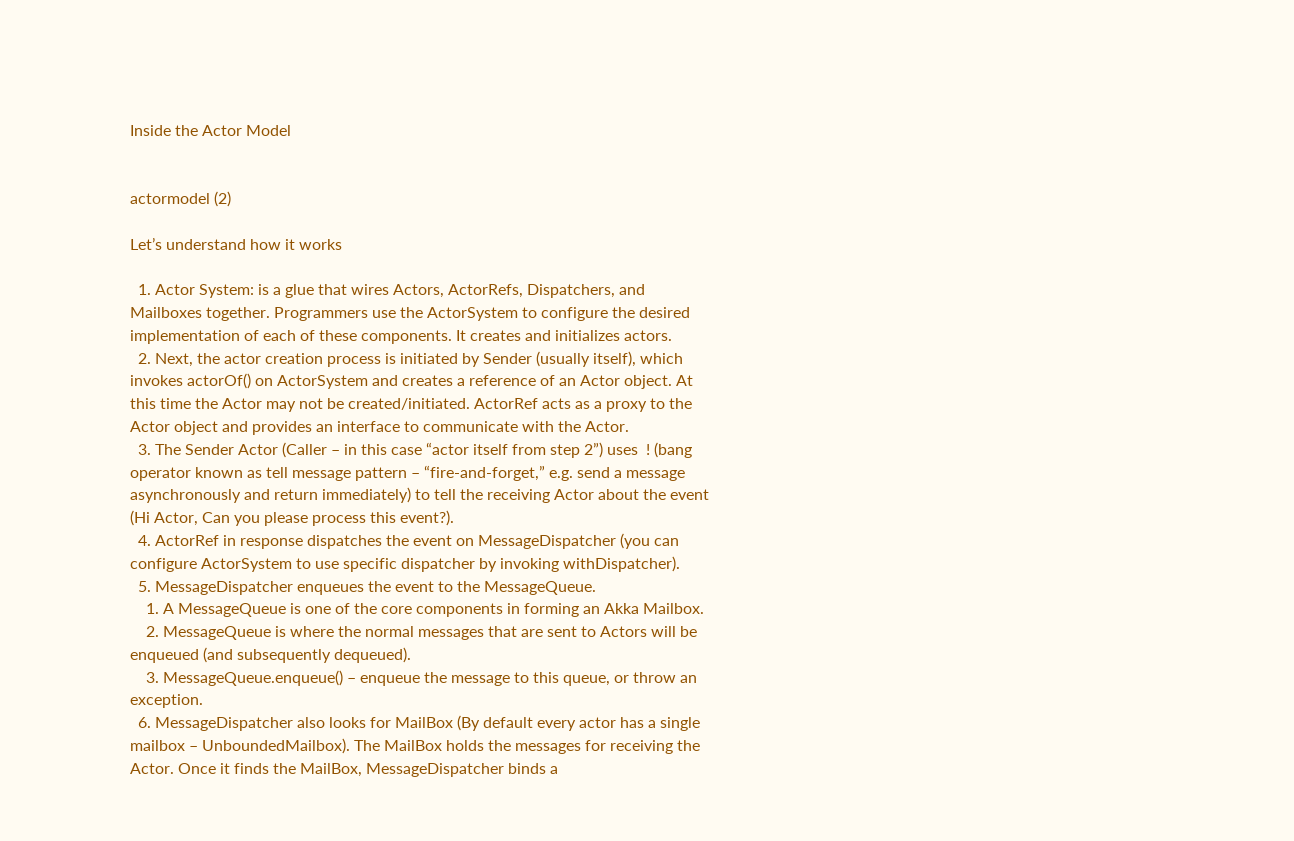Inside the Actor Model


actormodel (2)

Let’s understand how it works

  1. Actor System: is a glue that wires Actors, ActorRefs, Dispatchers, and Mailboxes together. Programmers use the ActorSystem to configure the desired implementation of each of these components. It creates and initializes actors.
  2. Next, the actor creation process is initiated by Sender (usually itself), which invokes actorOf() on ActorSystem and creates a reference of an Actor object. At this time the Actor may not be created/initiated. ActorRef acts as a proxy to the Actor object and provides an interface to communicate with the Actor.
  3. The Sender Actor (Caller – in this case “actor itself from step 2”) uses  ! (bang operator known as tell message pattern – “fire-and-forget,” e.g. send a message asynchronously and return immediately) to tell the receiving Actor about the event (Hi Actor, Can you please process this event?).
  4. ActorRef in response dispatches the event on MessageDispatcher (you can configure ActorSystem to use specific dispatcher by invoking withDispatcher).
  5. MessageDispatcher enqueues the event to the MessageQueue.
    1. A MessageQueue is one of the core components in forming an Akka Mailbox.
    2. MessageQueue is where the normal messages that are sent to Actors will be enqueued (and subsequently dequeued).
    3. MessageQueue.enqueue() – enqueue the message to this queue, or throw an exception.
  6. MessageDispatcher also looks for MailBox (By default every actor has a single mailbox – UnboundedMailbox). The MailBox holds the messages for receiving the Actor. Once it finds the MailBox, MessageDispatcher binds a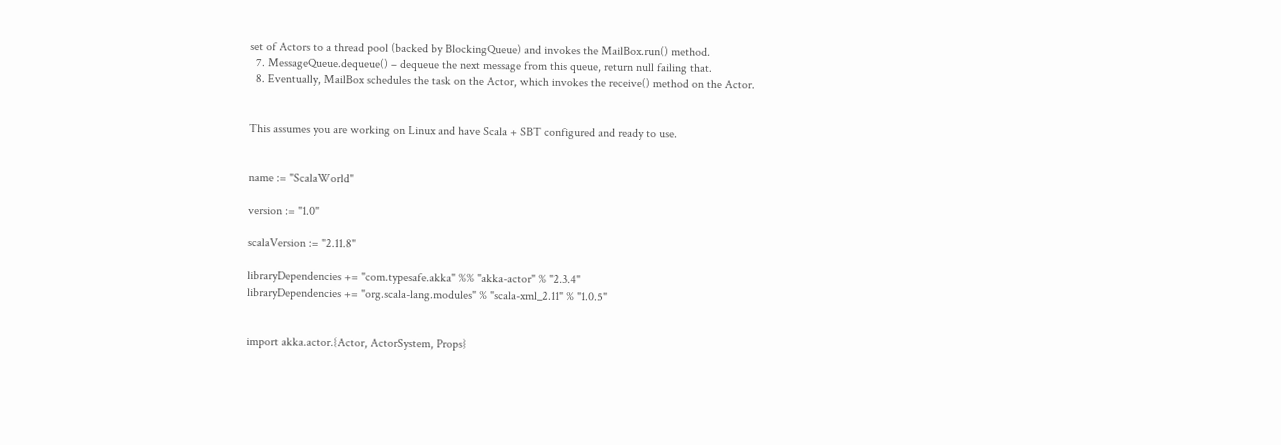set of Actors to a thread pool (backed by BlockingQueue) and invokes the MailBox.run() method.
  7. MessageQueue.dequeue() – dequeue the next message from this queue, return null failing that.
  8. Eventually, MailBox schedules the task on the Actor, which invokes the receive() method on the Actor.


This assumes you are working on Linux and have Scala + SBT configured and ready to use.


name := "ScalaWorld"

version := "1.0"

scalaVersion := "2.11.8"

libraryDependencies += "com.typesafe.akka" %% "akka-actor" % "2.3.4"
libraryDependencies += "org.scala-lang.modules" % "scala-xml_2.11" % "1.0.5"


import akka.actor.{Actor, ActorSystem, Props}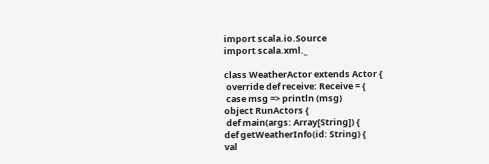import scala.io.Source
import scala.xml._

class WeatherActor extends Actor {
 override def receive: Receive = {
 case msg => println (msg)
object RunActors {
 def main(args: Array[String]) {
def getWeatherInfo(id: String) {
val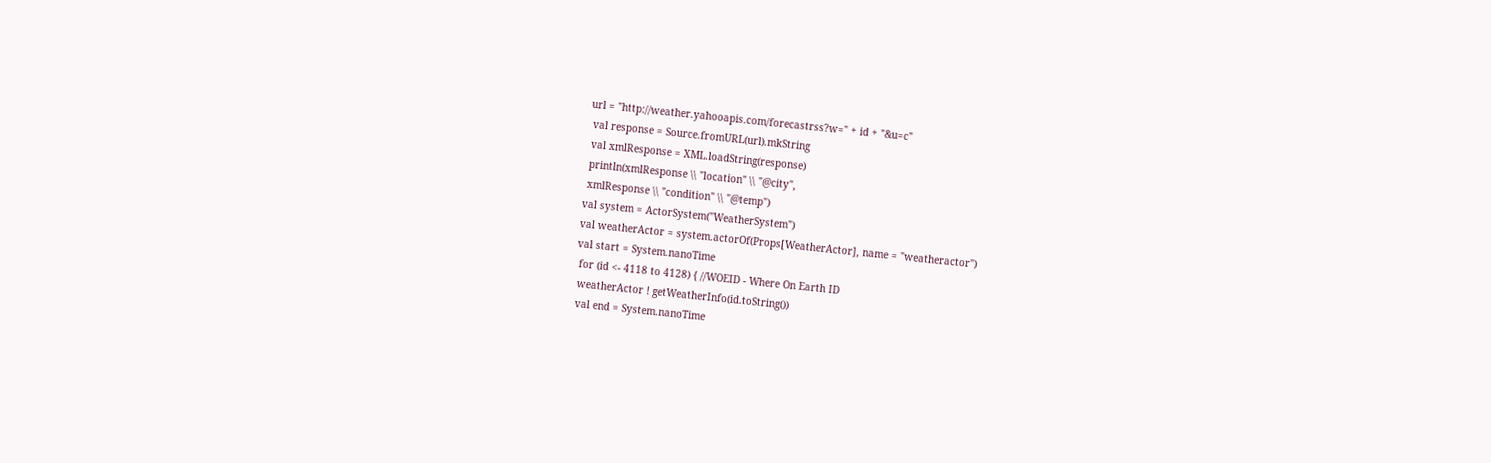url = "http://weather.yahooapis.com/forecastrss?w=" + id + "&u=c"
 val response = Source.fromURL(url).mkString
 val xmlResponse = XML.loadString(response)
 println(xmlResponse \\ "location" \\ "@city",
 xmlResponse \\ "condition" \\ "@temp")
val system = ActorSystem("WeatherSystem")
val weatherActor = system.actorOf(Props[WeatherActor], name = "weatheractor")
val start = System.nanoTime
 for (id <- 4118 to 4128) { //WOEID - Where On Earth ID
 weatherActor ! getWeatherInfo(id.toString())
 val end = System.nanoTime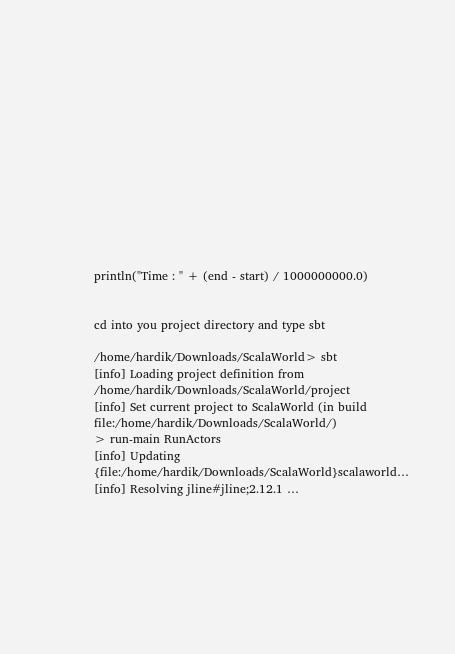println("Time : " + (end - start) / 1000000000.0)


cd into you project directory and type sbt

/home/hardik/Downloads/ScalaWorld> sbt
[info] Loading project definition from /home/hardik/Downloads/ScalaWorld/project
[info] Set current project to ScalaWorld (in build file:/home/hardik/Downloads/ScalaWorld/)
> run-main RunActors
[info] Updating {file:/home/hardik/Downloads/ScalaWorld}scalaworld…
[info] Resolving jline#jline;2.12.1 …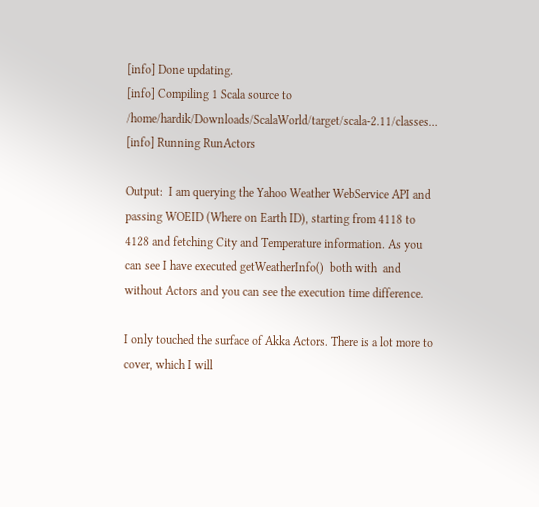[info] Done updating.
[info] Compiling 1 Scala source to /home/hardik/Downloads/ScalaWorld/target/scala-2.11/classes…
[info] Running RunActors

Output:  I am querying the Yahoo Weather WebService API and passing WOEID (Where on Earth ID), starting from 4118 to 4128 and fetching City and Temperature information. As you can see I have executed getWeatherInfo()  both with  and without Actors and you can see the execution time difference.

I only touched the surface of Akka Actors. There is a lot more to cover, which I will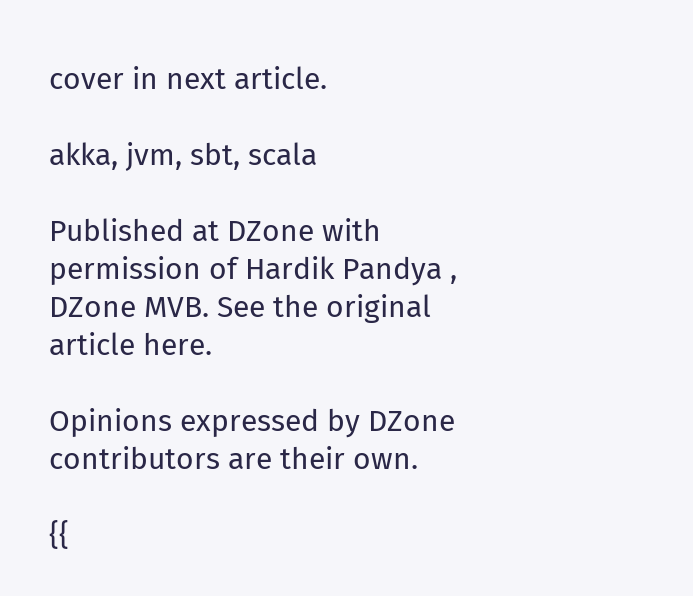cover in next article.

akka, jvm, sbt, scala

Published at DZone with permission of Hardik Pandya , DZone MVB. See the original article here.

Opinions expressed by DZone contributors are their own.

{{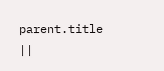parent.title ||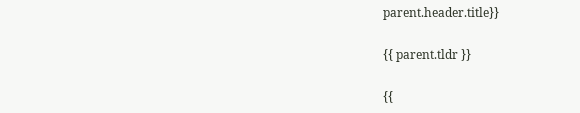parent.header.title}}

{{ parent.tldr }}

{{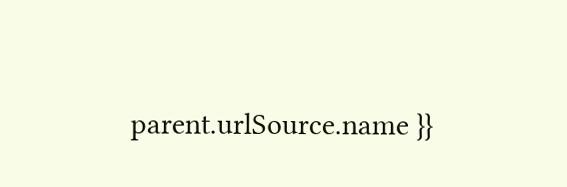parent.urlSource.name }}